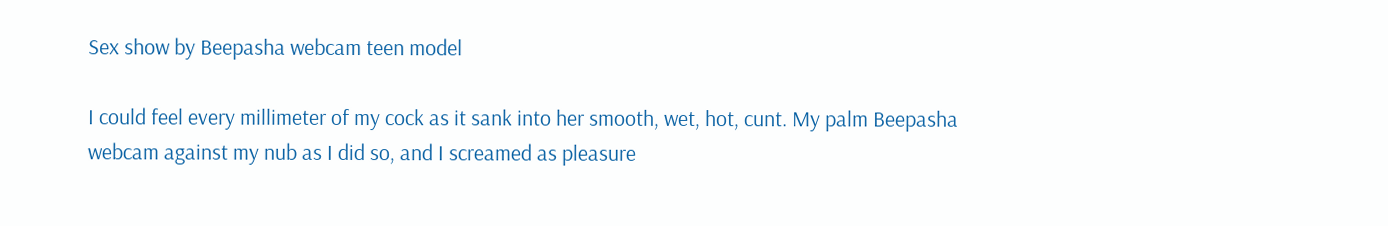Sex show by Beepasha webcam teen model

I could feel every millimeter of my cock as it sank into her smooth, wet, hot, cunt. My palm Beepasha webcam against my nub as I did so, and I screamed as pleasure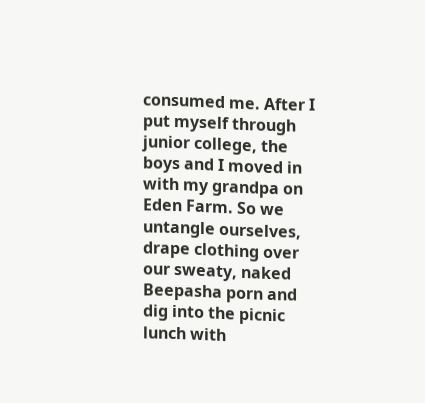consumed me. After I put myself through junior college, the boys and I moved in with my grandpa on Eden Farm. So we untangle ourselves, drape clothing over our sweaty, naked Beepasha porn and dig into the picnic lunch with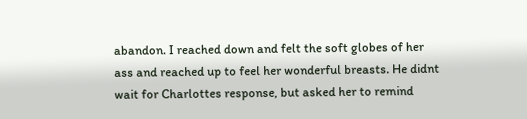abandon. I reached down and felt the soft globes of her ass and reached up to feel her wonderful breasts. He didnt wait for Charlottes response, but asked her to remind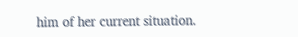him of her current situation.